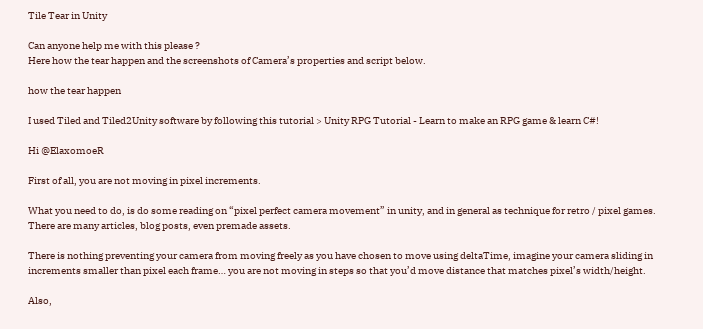Tile Tear in Unity

Can anyone help me with this please ?
Here how the tear happen and the screenshots of Camera’s properties and script below.

how the tear happen

I used Tiled and Tiled2Unity software by following this tutorial > Unity RPG Tutorial - Learn to make an RPG game & learn C#!

Hi @ElaxomoeR

First of all, you are not moving in pixel increments.

What you need to do, is do some reading on “pixel perfect camera movement” in unity, and in general as technique for retro / pixel games. There are many articles, blog posts, even premade assets.

There is nothing preventing your camera from moving freely as you have chosen to move using deltaTime, imagine your camera sliding in increments smaller than pixel each frame… you are not moving in steps so that you’d move distance that matches pixel’s width/height.

Also,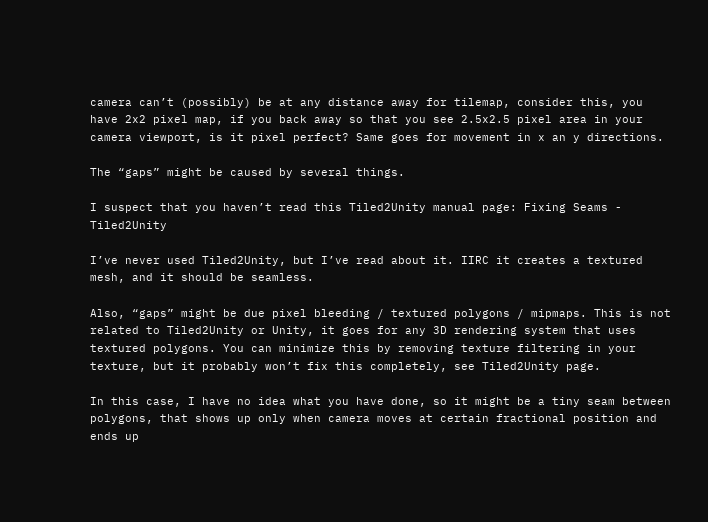camera can’t (possibly) be at any distance away for tilemap, consider this, you have 2x2 pixel map, if you back away so that you see 2.5x2.5 pixel area in your camera viewport, is it pixel perfect? Same goes for movement in x an y directions.

The “gaps” might be caused by several things.

I suspect that you haven’t read this Tiled2Unity manual page: Fixing Seams - Tiled2Unity

I’ve never used Tiled2Unity, but I’ve read about it. IIRC it creates a textured mesh, and it should be seamless.

Also, “gaps” might be due pixel bleeding / textured polygons / mipmaps. This is not related to Tiled2Unity or Unity, it goes for any 3D rendering system that uses textured polygons. You can minimize this by removing texture filtering in your texture, but it probably won’t fix this completely, see Tiled2Unity page.

In this case, I have no idea what you have done, so it might be a tiny seam between polygons, that shows up only when camera moves at certain fractional position and ends up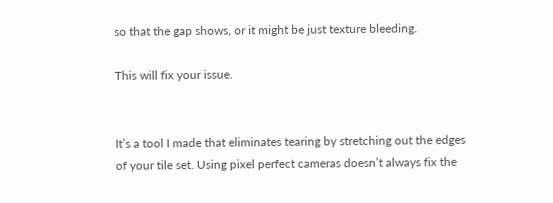so that the gap shows, or it might be just texture bleeding.

This will fix your issue.


It’s a tool I made that eliminates tearing by stretching out the edges of your tile set. Using pixel perfect cameras doesn’t always fix the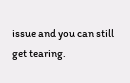issue and you can still get tearing.